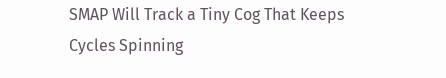SMAP Will Track a Tiny Cog That Keeps Cycles Spinning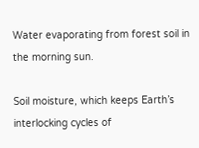Water evaporating from forest soil in the morning sun.

Soil moisture, which keeps Earth’s interlocking cycles of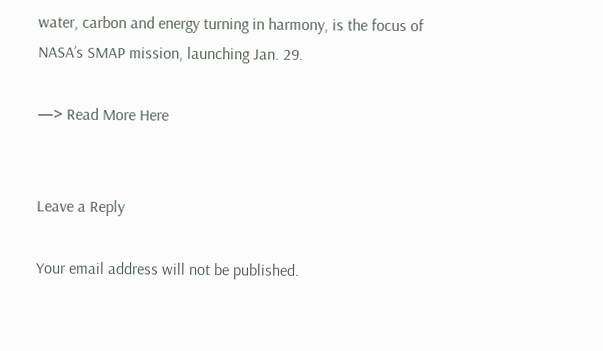water, carbon and energy turning in harmony, is the focus of NASA’s SMAP mission, launching Jan. 29.

—> Read More Here


Leave a Reply

Your email address will not be published.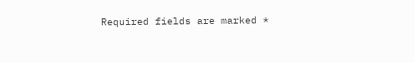Required fields are marked *